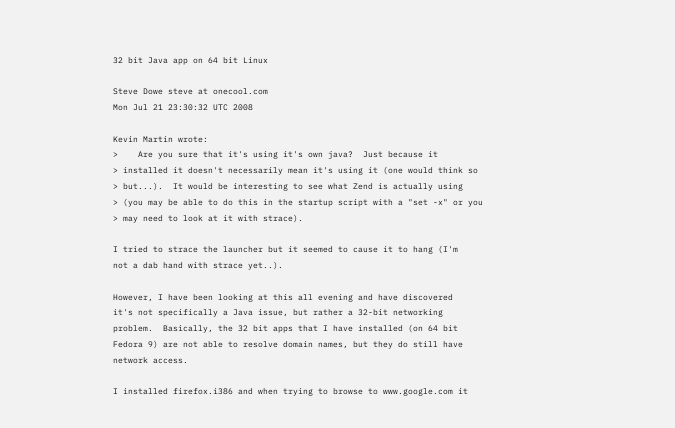32 bit Java app on 64 bit Linux

Steve Dowe steve at onecool.com
Mon Jul 21 23:30:32 UTC 2008

Kevin Martin wrote:
>    Are you sure that it's using it's own java?  Just because it
> installed it doesn't necessarily mean it's using it (one would think so
> but...).  It would be interesting to see what Zend is actually using
> (you may be able to do this in the startup script with a "set -x" or you
> may need to look at it with strace).

I tried to strace the launcher but it seemed to cause it to hang (I'm
not a dab hand with strace yet..).

However, I have been looking at this all evening and have discovered
it's not specifically a Java issue, but rather a 32-bit networking
problem.  Basically, the 32 bit apps that I have installed (on 64 bit
Fedora 9) are not able to resolve domain names, but they do still have
network access.

I installed firefox.i386 and when trying to browse to www.google.com it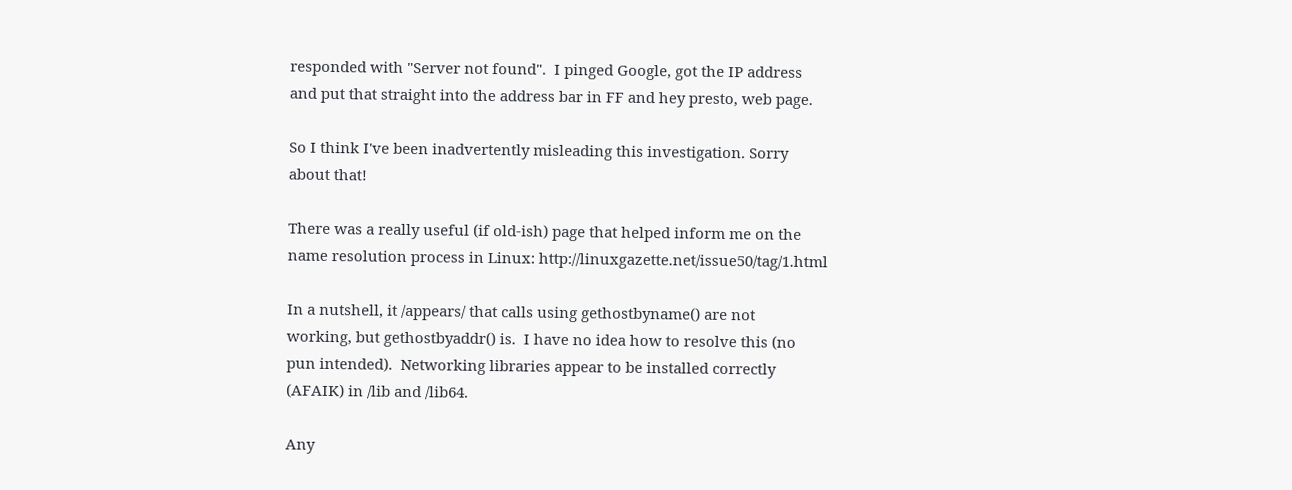responded with "Server not found".  I pinged Google, got the IP address
and put that straight into the address bar in FF and hey presto, web page.

So I think I've been inadvertently misleading this investigation. Sorry
about that!

There was a really useful (if old-ish) page that helped inform me on the
name resolution process in Linux: http://linuxgazette.net/issue50/tag/1.html

In a nutshell, it /appears/ that calls using gethostbyname() are not
working, but gethostbyaddr() is.  I have no idea how to resolve this (no
pun intended).  Networking libraries appear to be installed correctly
(AFAIK) in /lib and /lib64.

Any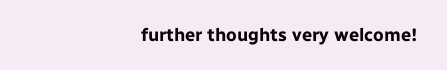further thoughts very welcome!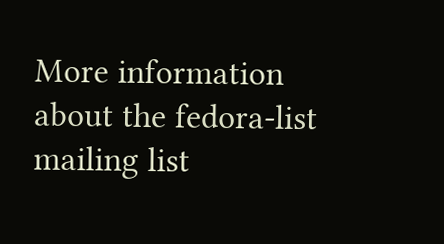More information about the fedora-list mailing list